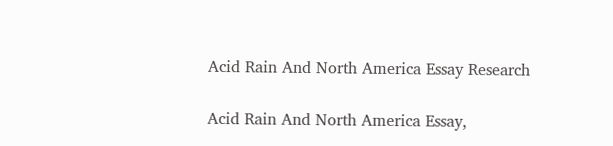Acid Rain And North America Essay Research

Acid Rain And North America Essay,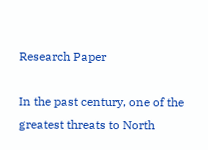Research Paper

In the past century, one of the greatest threats to North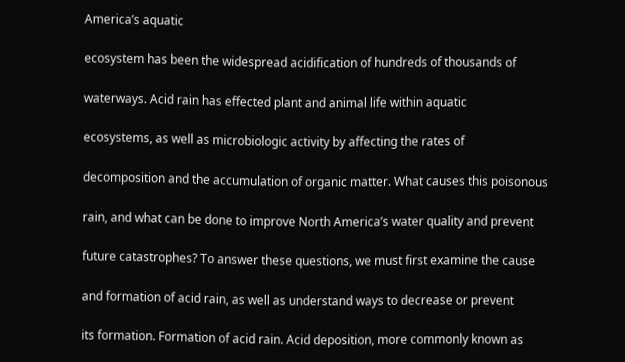America’s aquatic

ecosystem has been the widespread acidification of hundreds of thousands of

waterways. Acid rain has effected plant and animal life within aquatic

ecosystems, as well as microbiologic activity by affecting the rates of

decomposition and the accumulation of organic matter. What causes this poisonous

rain, and what can be done to improve North America’s water quality and prevent

future catastrophes? To answer these questions, we must first examine the cause

and formation of acid rain, as well as understand ways to decrease or prevent

its formation. Formation of acid rain. Acid deposition, more commonly known as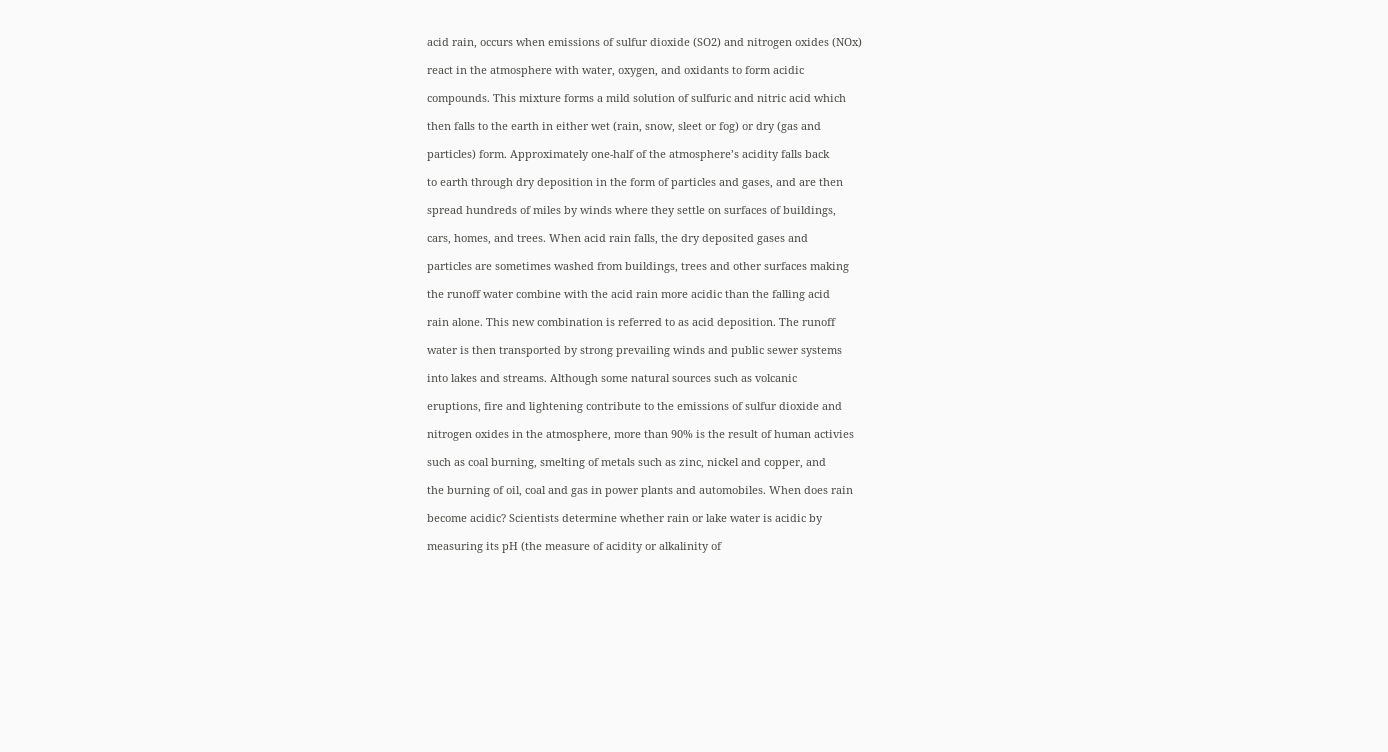acid rain, occurs when emissions of sulfur dioxide (SO2) and nitrogen oxides (NOx)

react in the atmosphere with water, oxygen, and oxidants to form acidic

compounds. This mixture forms a mild solution of sulfuric and nitric acid which

then falls to the earth in either wet (rain, snow, sleet or fog) or dry (gas and

particles) form. Approximately one-half of the atmosphere’s acidity falls back

to earth through dry deposition in the form of particles and gases, and are then

spread hundreds of miles by winds where they settle on surfaces of buildings,

cars, homes, and trees. When acid rain falls, the dry deposited gases and

particles are sometimes washed from buildings, trees and other surfaces making

the runoff water combine with the acid rain more acidic than the falling acid

rain alone. This new combination is referred to as acid deposition. The runoff

water is then transported by strong prevailing winds and public sewer systems

into lakes and streams. Although some natural sources such as volcanic

eruptions, fire and lightening contribute to the emissions of sulfur dioxide and

nitrogen oxides in the atmosphere, more than 90% is the result of human activies

such as coal burning, smelting of metals such as zinc, nickel and copper, and

the burning of oil, coal and gas in power plants and automobiles. When does rain

become acidic? Scientists determine whether rain or lake water is acidic by

measuring its pH (the measure of acidity or alkalinity of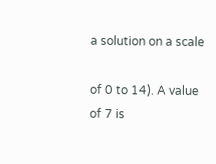a solution on a scale

of 0 to 14). A value of 7 is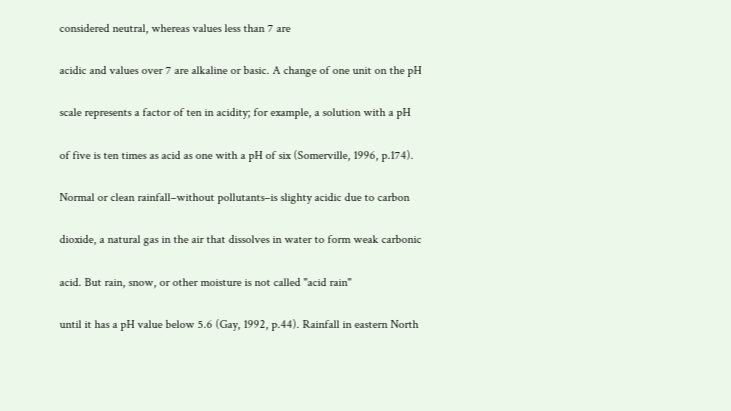considered neutral, whereas values less than 7 are

acidic and values over 7 are alkaline or basic. A change of one unit on the pH

scale represents a factor of ten in acidity; for example, a solution with a pH

of five is ten times as acid as one with a pH of six (Somerville, 1996, p.174).

Normal or clean rainfall–without pollutants–is slighty acidic due to carbon

dioxide, a natural gas in the air that dissolves in water to form weak carbonic

acid. But rain, snow, or other moisture is not called "acid rain"

until it has a pH value below 5.6 (Gay, 1992, p.44). Rainfall in eastern North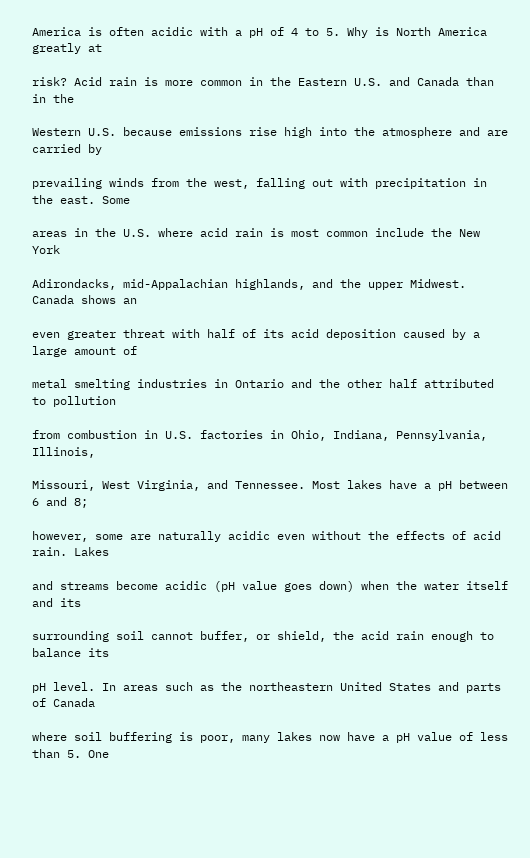America is often acidic with a pH of 4 to 5. Why is North America greatly at

risk? Acid rain is more common in the Eastern U.S. and Canada than in the

Western U.S. because emissions rise high into the atmosphere and are carried by

prevailing winds from the west, falling out with precipitation in the east. Some

areas in the U.S. where acid rain is most common include the New York

Adirondacks, mid-Appalachian highlands, and the upper Midwest. Canada shows an

even greater threat with half of its acid deposition caused by a large amount of

metal smelting industries in Ontario and the other half attributed to pollution

from combustion in U.S. factories in Ohio, Indiana, Pennsylvania, Illinois,

Missouri, West Virginia, and Tennessee. Most lakes have a pH between 6 and 8;

however, some are naturally acidic even without the effects of acid rain. Lakes

and streams become acidic (pH value goes down) when the water itself and its

surrounding soil cannot buffer, or shield, the acid rain enough to balance its

pH level. In areas such as the northeastern United States and parts of Canada

where soil buffering is poor, many lakes now have a pH value of less than 5. One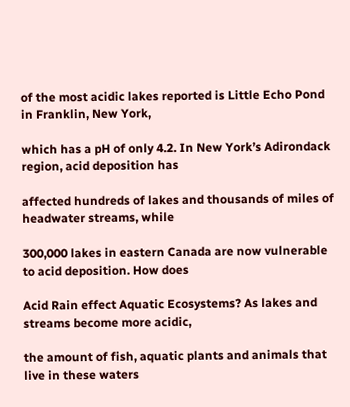of the most acidic lakes reported is Little Echo Pond in Franklin, New York,

which has a pH of only 4.2. In New York’s Adirondack region, acid deposition has

affected hundreds of lakes and thousands of miles of headwater streams, while

300,000 lakes in eastern Canada are now vulnerable to acid deposition. How does

Acid Rain effect Aquatic Ecosystems? As lakes and streams become more acidic,

the amount of fish, aquatic plants and animals that live in these waters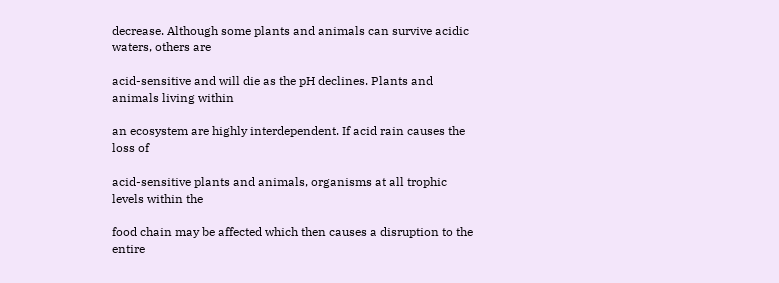decrease. Although some plants and animals can survive acidic waters, others are

acid-sensitive and will die as the pH declines. Plants and animals living within

an ecosystem are highly interdependent. If acid rain causes the loss of

acid-sensitive plants and animals, organisms at all trophic levels within the

food chain may be affected which then causes a disruption to the entire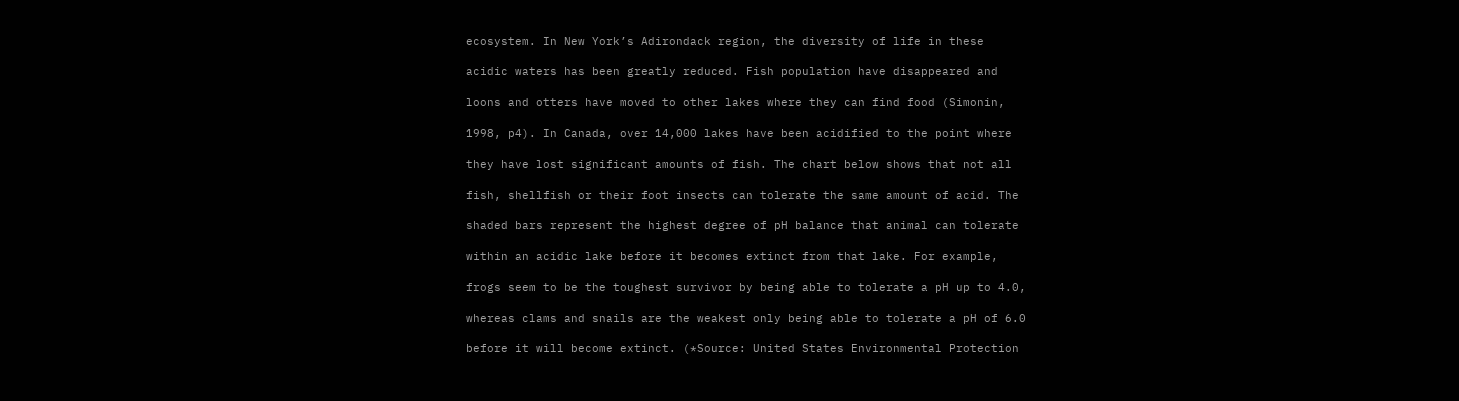ecosystem. In New York’s Adirondack region, the diversity of life in these

acidic waters has been greatly reduced. Fish population have disappeared and

loons and otters have moved to other lakes where they can find food (Simonin,

1998, p4). In Canada, over 14,000 lakes have been acidified to the point where

they have lost significant amounts of fish. The chart below shows that not all

fish, shellfish or their foot insects can tolerate the same amount of acid. The

shaded bars represent the highest degree of pH balance that animal can tolerate

within an acidic lake before it becomes extinct from that lake. For example,

frogs seem to be the toughest survivor by being able to tolerate a pH up to 4.0,

whereas clams and snails are the weakest only being able to tolerate a pH of 6.0

before it will become extinct. (*Source: United States Environmental Protection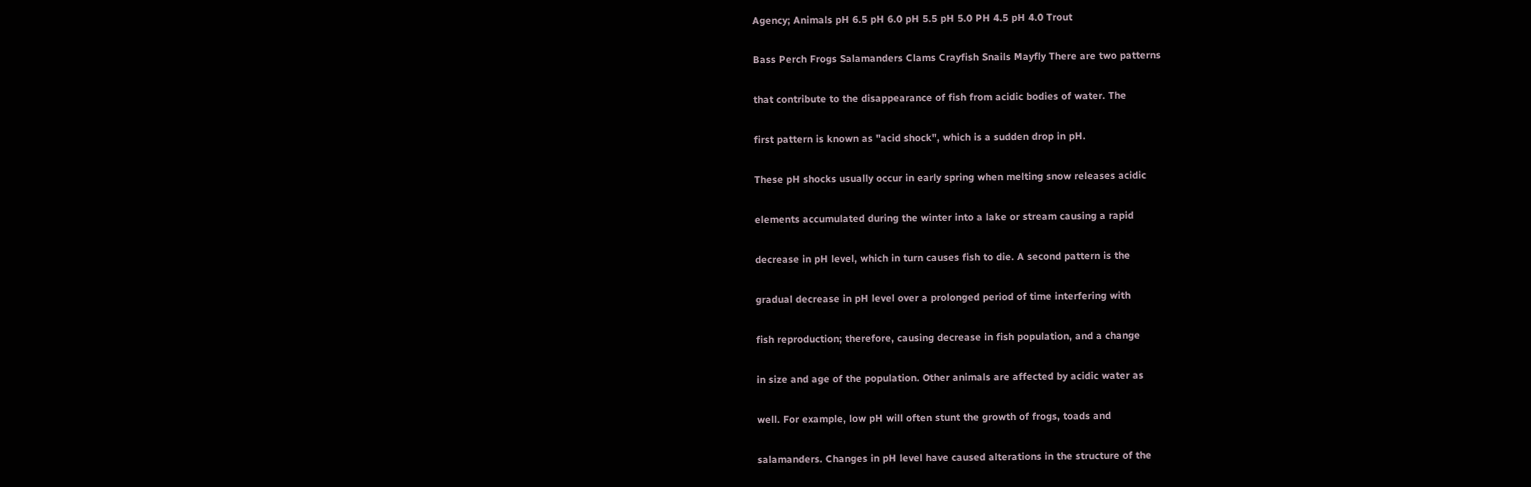Agency; Animals pH 6.5 pH 6.0 pH 5.5 pH 5.0 PH 4.5 pH 4.0 Trout

Bass Perch Frogs Salamanders Clams Crayfish Snails Mayfly There are two patterns

that contribute to the disappearance of fish from acidic bodies of water. The

first pattern is known as "acid shock", which is a sudden drop in pH.

These pH shocks usually occur in early spring when melting snow releases acidic

elements accumulated during the winter into a lake or stream causing a rapid

decrease in pH level, which in turn causes fish to die. A second pattern is the

gradual decrease in pH level over a prolonged period of time interfering with

fish reproduction; therefore, causing decrease in fish population, and a change

in size and age of the population. Other animals are affected by acidic water as

well. For example, low pH will often stunt the growth of frogs, toads and

salamanders. Changes in pH level have caused alterations in the structure of the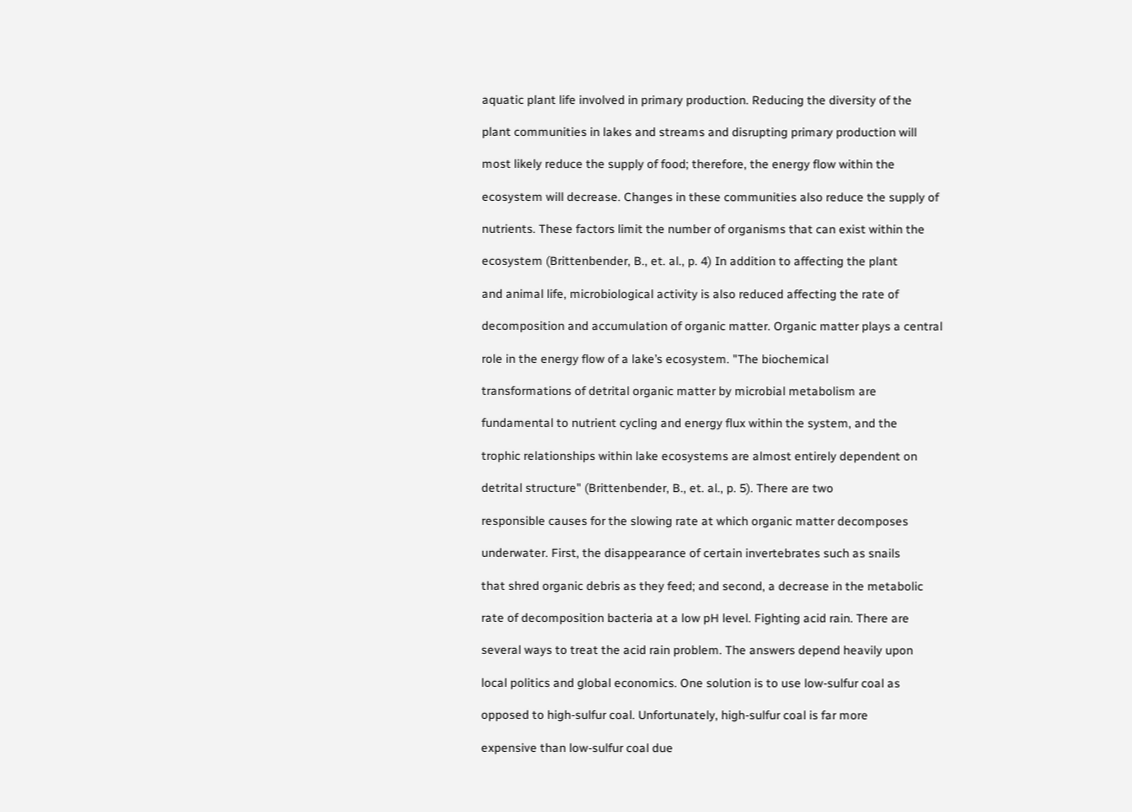aquatic plant life involved in primary production. Reducing the diversity of the

plant communities in lakes and streams and disrupting primary production will

most likely reduce the supply of food; therefore, the energy flow within the

ecosystem will decrease. Changes in these communities also reduce the supply of

nutrients. These factors limit the number of organisms that can exist within the

ecosystem (Brittenbender, B., et. al., p. 4) In addition to affecting the plant

and animal life, microbiological activity is also reduced affecting the rate of

decomposition and accumulation of organic matter. Organic matter plays a central

role in the energy flow of a lake’s ecosystem. "The biochemical

transformations of detrital organic matter by microbial metabolism are

fundamental to nutrient cycling and energy flux within the system, and the

trophic relationships within lake ecosystems are almost entirely dependent on

detrital structure" (Brittenbender, B., et. al., p. 5). There are two

responsible causes for the slowing rate at which organic matter decomposes

underwater. First, the disappearance of certain invertebrates such as snails

that shred organic debris as they feed; and second, a decrease in the metabolic

rate of decomposition bacteria at a low pH level. Fighting acid rain. There are

several ways to treat the acid rain problem. The answers depend heavily upon

local politics and global economics. One solution is to use low-sulfur coal as

opposed to high-sulfur coal. Unfortunately, high-sulfur coal is far more

expensive than low-sulfur coal due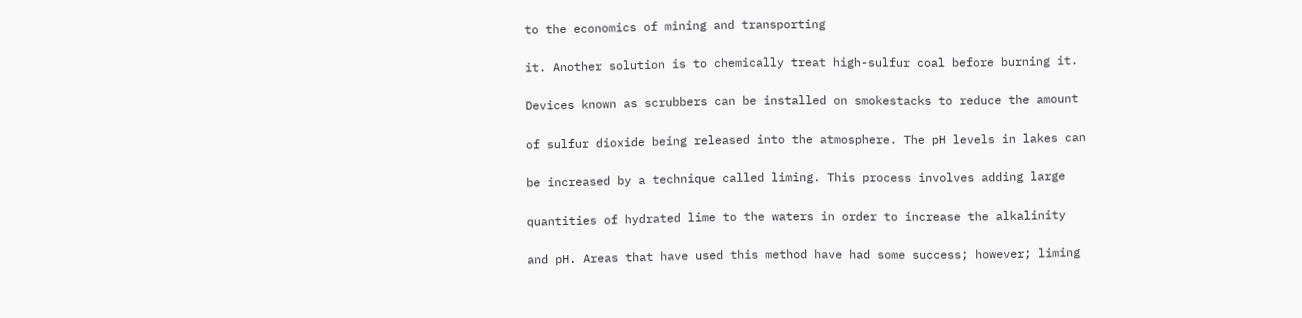to the economics of mining and transporting

it. Another solution is to chemically treat high-sulfur coal before burning it.

Devices known as scrubbers can be installed on smokestacks to reduce the amount

of sulfur dioxide being released into the atmosphere. The pH levels in lakes can

be increased by a technique called liming. This process involves adding large

quantities of hydrated lime to the waters in order to increase the alkalinity

and pH. Areas that have used this method have had some success; however; liming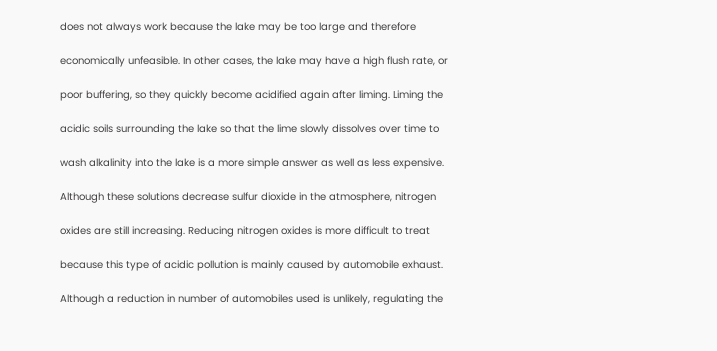does not always work because the lake may be too large and therefore

economically unfeasible. In other cases, the lake may have a high flush rate, or

poor buffering, so they quickly become acidified again after liming. Liming the

acidic soils surrounding the lake so that the lime slowly dissolves over time to

wash alkalinity into the lake is a more simple answer as well as less expensive.

Although these solutions decrease sulfur dioxide in the atmosphere, nitrogen

oxides are still increasing. Reducing nitrogen oxides is more difficult to treat

because this type of acidic pollution is mainly caused by automobile exhaust.

Although a reduction in number of automobiles used is unlikely, regulating the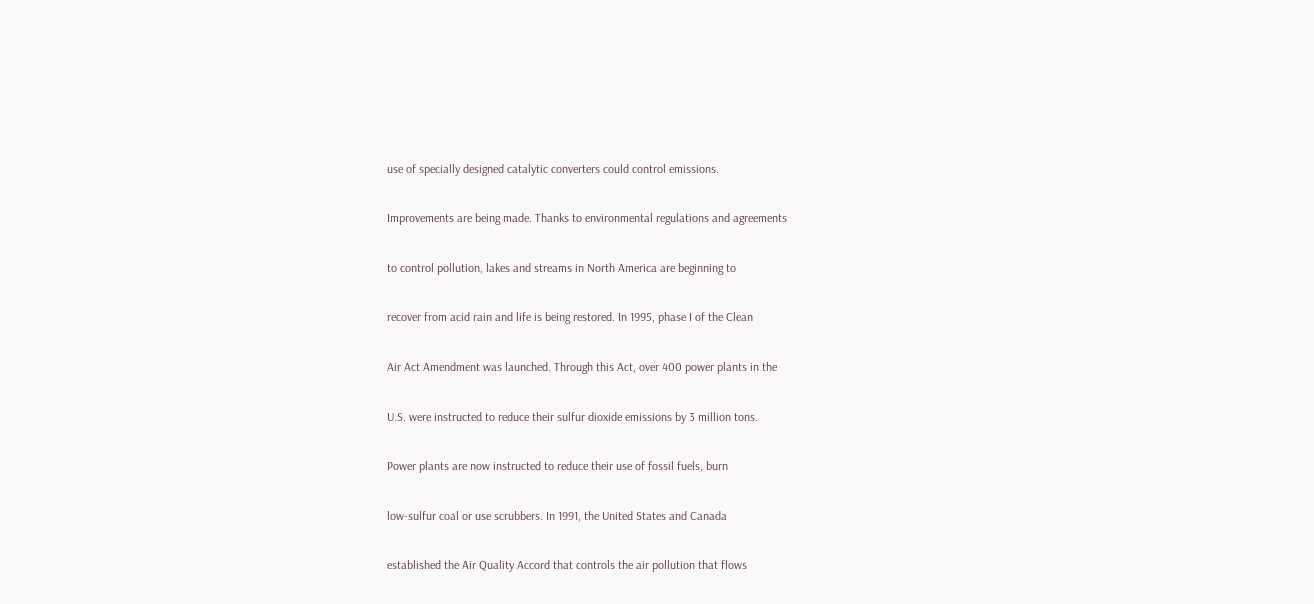use of specially designed catalytic converters could control emissions.

Improvements are being made. Thanks to environmental regulations and agreements

to control pollution, lakes and streams in North America are beginning to

recover from acid rain and life is being restored. In 1995, phase I of the Clean

Air Act Amendment was launched. Through this Act, over 400 power plants in the

U.S. were instructed to reduce their sulfur dioxide emissions by 3 million tons.

Power plants are now instructed to reduce their use of fossil fuels, burn

low-sulfur coal or use scrubbers. In 1991, the United States and Canada

established the Air Quality Accord that controls the air pollution that flows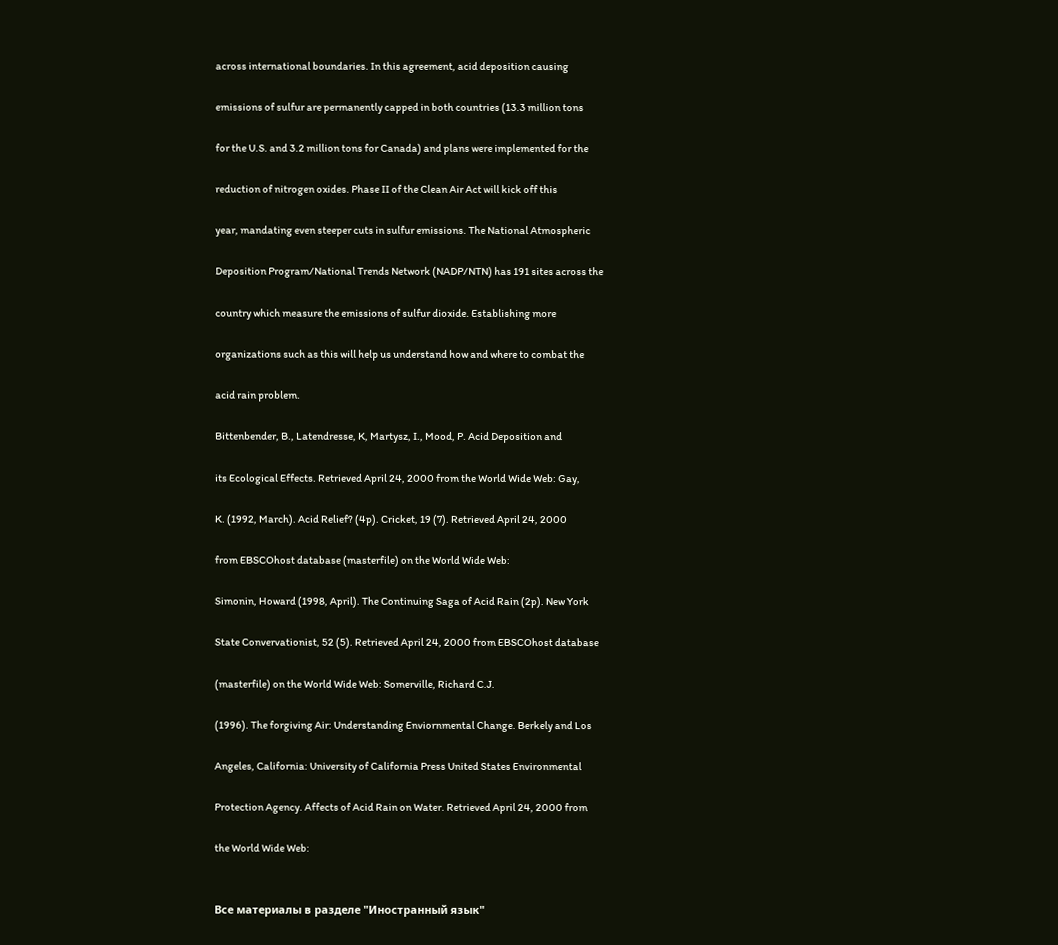across international boundaries. In this agreement, acid deposition causing

emissions of sulfur are permanently capped in both countries (13.3 million tons

for the U.S. and 3.2 million tons for Canada) and plans were implemented for the

reduction of nitrogen oxides. Phase II of the Clean Air Act will kick off this

year, mandating even steeper cuts in sulfur emissions. The National Atmospheric

Deposition Program/National Trends Network (NADP/NTN) has 191 sites across the

country which measure the emissions of sulfur dioxide. Establishing more

organizations such as this will help us understand how and where to combat the

acid rain problem.

Bittenbender, B., Latendresse, K, Martysz, I., Mood, P. Acid Deposition and

its Ecological Effects. Retrieved April 24, 2000 from the World Wide Web: Gay,

K. (1992, March). Acid Relief? (4p). Cricket, 19 (7). Retrieved April 24, 2000

from EBSCOhost database (masterfile) on the World Wide Web:

Simonin, Howard (1998, April). The Continuing Saga of Acid Rain (2p). New York

State Convervationist, 52 (5). Retrieved April 24, 2000 from EBSCOhost database

(masterfile) on the World Wide Web: Somerville, Richard C.J.

(1996). The forgiving Air: Understanding Enviornmental Change. Berkely and Los

Angeles, California: University of California Press United States Environmental

Protection Agency. Affects of Acid Rain on Water. Retrieved April 24, 2000 from

the World Wide Web:


Все материалы в разделе "Иностранный язык"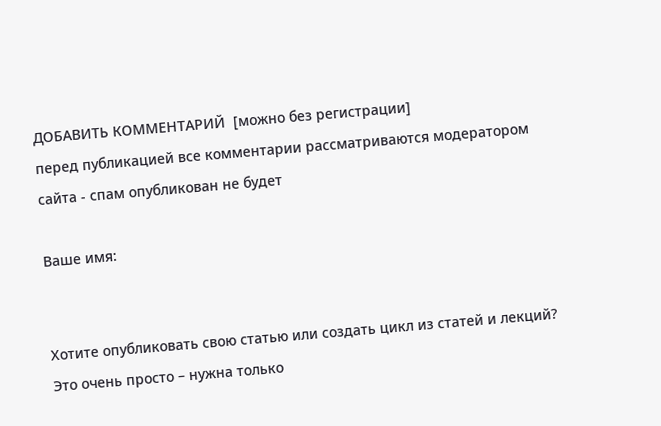ДОБАВИТЬ КОММЕНТАРИЙ  [можно без регистрации]
перед публикацией все комментарии рассматриваются модератором сайта - спам опубликован не будет

Ваше имя:


Хотите опубликовать свою статью или создать цикл из статей и лекций?
Это очень просто – нужна только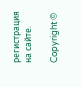регистрация на сайте.

Copyright ©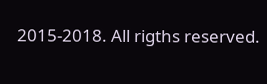2015-2018. All rigths reserved.